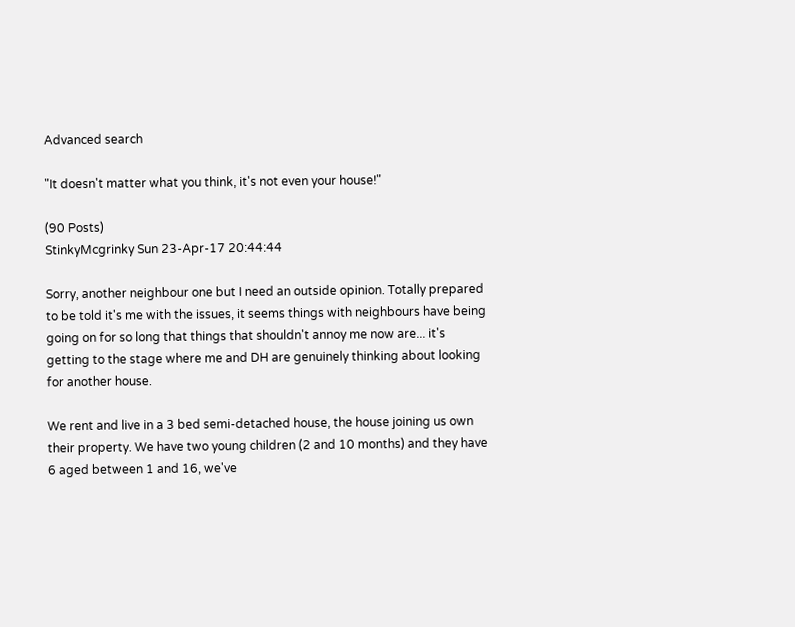Advanced search

"It doesn't matter what you think, it's not even your house!"

(90 Posts)
StinkyMcgrinky Sun 23-Apr-17 20:44:44

Sorry, another neighbour one but I need an outside opinion. Totally prepared to be told it's me with the issues, it seems things with neighbours have being going on for so long that things that shouldn't annoy me now are... it's getting to the stage where me and DH are genuinely thinking about looking for another house.

We rent and live in a 3 bed semi-detached house, the house joining us own their property. We have two young children (2 and 10 months) and they have 6 aged between 1 and 16, we've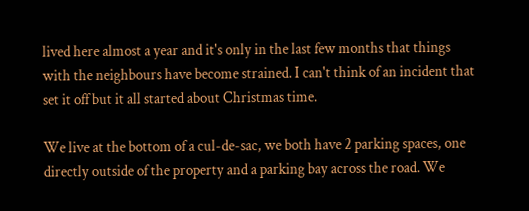lived here almost a year and it's only in the last few months that things with the neighbours have become strained. I can't think of an incident that set it off but it all started about Christmas time.

We live at the bottom of a cul-de-sac, we both have 2 parking spaces, one directly outside of the property and a parking bay across the road. We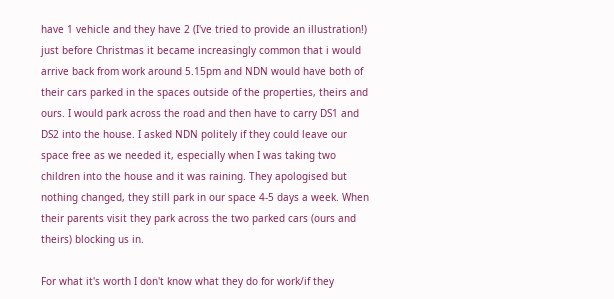have 1 vehicle and they have 2 (I've tried to provide an illustration!) just before Christmas it became increasingly common that i would arrive back from work around 5.15pm and NDN would have both of their cars parked in the spaces outside of the properties, theirs and ours. I would park across the road and then have to carry DS1 and DS2 into the house. I asked NDN politely if they could leave our space free as we needed it, especially when I was taking two children into the house and it was raining. They apologised but nothing changed, they still park in our space 4-5 days a week. When their parents visit they park across the two parked cars (ours and theirs) blocking us in.

For what it's worth I don't know what they do for work/if they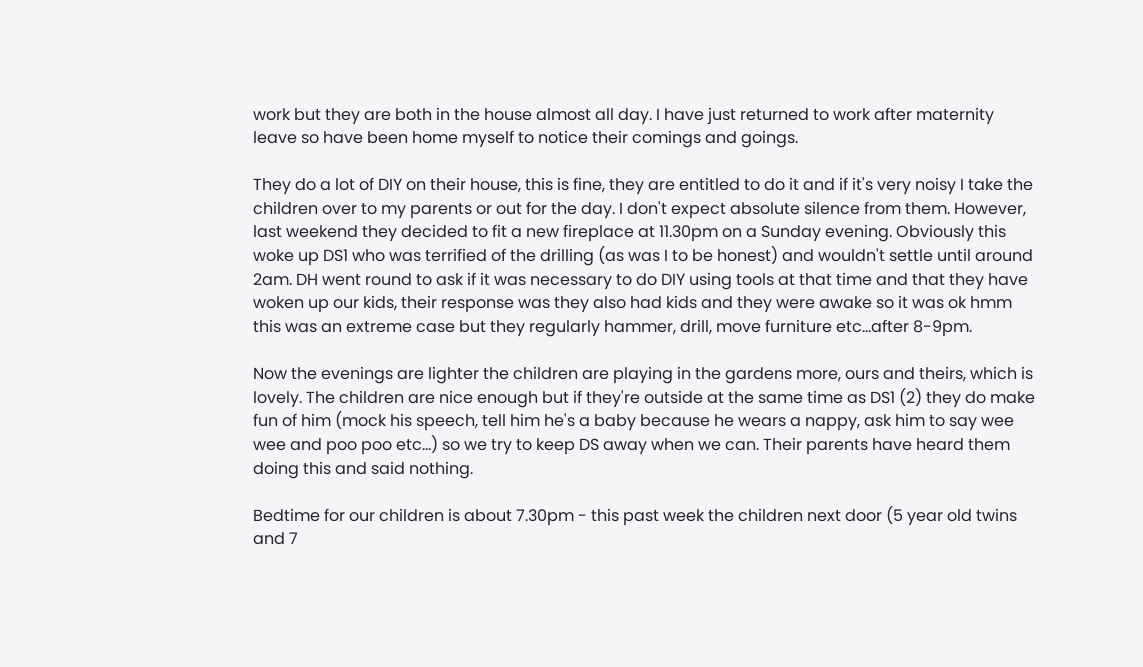work but they are both in the house almost all day. I have just returned to work after maternity leave so have been home myself to notice their comings and goings.

They do a lot of DIY on their house, this is fine, they are entitled to do it and if it's very noisy I take the children over to my parents or out for the day. I don't expect absolute silence from them. However, last weekend they decided to fit a new fireplace at 11.30pm on a Sunday evening. Obviously this woke up DS1 who was terrified of the drilling (as was I to be honest) and wouldn't settle until around 2am. DH went round to ask if it was necessary to do DIY using tools at that time and that they have woken up our kids, their response was they also had kids and they were awake so it was ok hmm this was an extreme case but they regularly hammer, drill, move furniture etc...after 8-9pm.

Now the evenings are lighter the children are playing in the gardens more, ours and theirs, which is lovely. The children are nice enough but if they're outside at the same time as DS1 (2) they do make fun of him (mock his speech, tell him he's a baby because he wears a nappy, ask him to say wee wee and poo poo etc...) so we try to keep DS away when we can. Their parents have heard them doing this and said nothing.

Bedtime for our children is about 7.30pm - this past week the children next door (5 year old twins and 7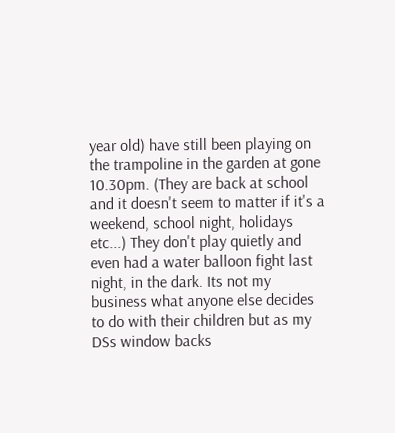year old) have still been playing on the trampoline in the garden at gone 10.30pm. (They are back at school
and it doesn't seem to matter if it's a weekend, school night, holidays etc...) They don't play quietly and even had a water balloon fight last night, in the dark. Its not my business what anyone else decides to do with their children but as my DSs window backs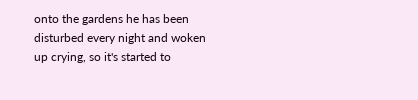onto the gardens he has been disturbed every night and woken up crying, so it's started to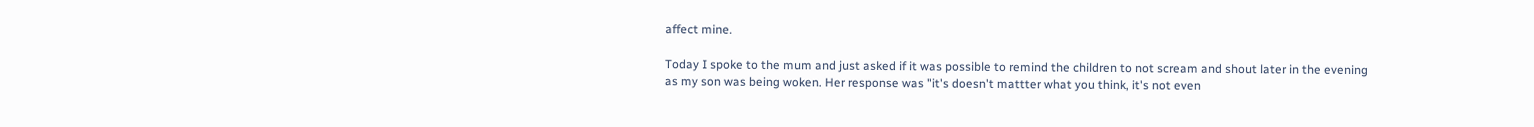affect mine.

Today I spoke to the mum and just asked if it was possible to remind the children to not scream and shout later in the evening as my son was being woken. Her response was "it's doesn't mattter what you think, it's not even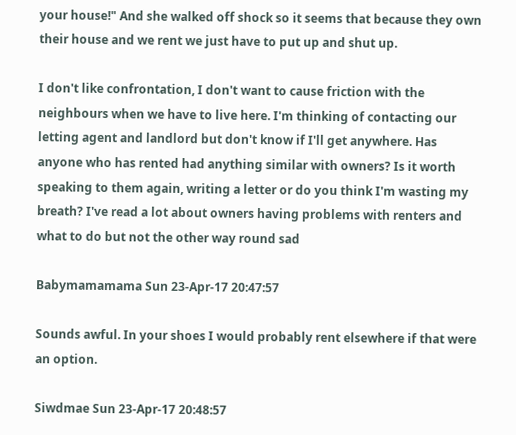your house!" And she walked off shock so it seems that because they own their house and we rent we just have to put up and shut up.

I don't like confrontation, I don't want to cause friction with the neighbours when we have to live here. I'm thinking of contacting our letting agent and landlord but don't know if I'll get anywhere. Has anyone who has rented had anything similar with owners? Is it worth speaking to them again, writing a letter or do you think I'm wasting my breath? I've read a lot about owners having problems with renters and what to do but not the other way round sad

Babymamamama Sun 23-Apr-17 20:47:57

Sounds awful. In your shoes I would probably rent elsewhere if that were an option.

Siwdmae Sun 23-Apr-17 20:48:57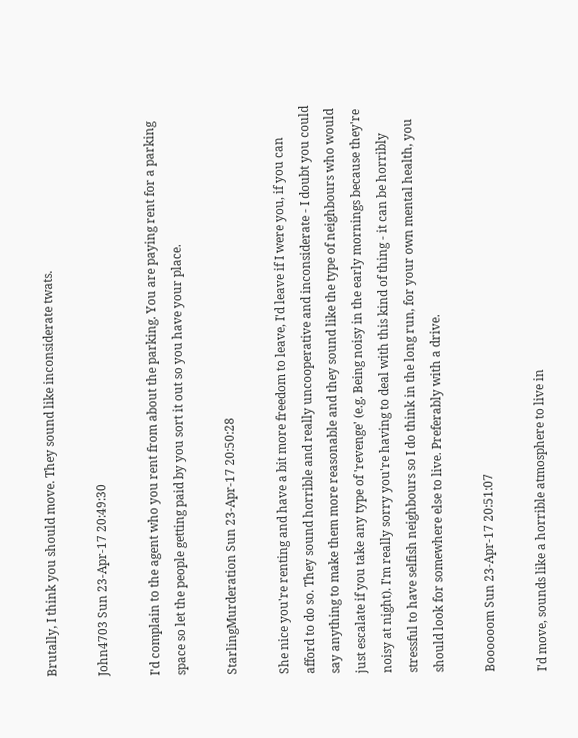Brutally, I think you should move. They sound like inconsiderate twats.

John4703 Sun 23-Apr-17 20:49:30

I'd complain to the agent who you rent from about the parking. You are paying rent for a parking space so let the people getting paid by you sort it out so you have your place.

StarlingMurderation Sun 23-Apr-17 20:50:28

She nice you're renting and have a bit more freedom to leave, I'd leave if I were you, if you can afford to do so. They sound horrible and really uncooperative and inconsiderate - I doubt you could say anything to make them more reasonable and they sound like the type of neighbours who would just escalate if you take any type of 'revenge' (e.g. Being noisy in the early mornings because they're noisy at night). I'm really sorry you're having to deal with this kind of thing - it can be horribly stressful to have selfish neighbours so I do think in the long run, for your own mental health, you should look for somewhere else to live. Preferably with a drive.

Boooooom Sun 23-Apr-17 20:51:07

I'd move, sounds like a horrible atmosphere to live in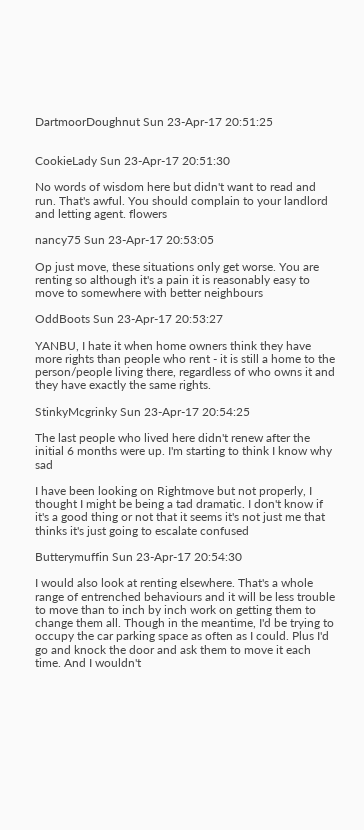DartmoorDoughnut Sun 23-Apr-17 20:51:25


CookieLady Sun 23-Apr-17 20:51:30

No words of wisdom here but didn't want to read and run. That's awful. You should complain to your landlord and letting agent. flowers

nancy75 Sun 23-Apr-17 20:53:05

Op just move, these situations only get worse. You are renting so although it's a pain it is reasonably easy to move to somewhere with better neighbours

OddBoots Sun 23-Apr-17 20:53:27

YANBU, I hate it when home owners think they have more rights than people who rent - it is still a home to the person/people living there, regardless of who owns it and they have exactly the same rights.

StinkyMcgrinky Sun 23-Apr-17 20:54:25

The last people who lived here didn't renew after the initial 6 months were up. I'm starting to think I know why sad

I have been looking on Rightmove but not properly, I thought I might be being a tad dramatic. I don't know if it's a good thing or not that it seems it's not just me that thinks it's just going to escalate confused

Butterymuffin Sun 23-Apr-17 20:54:30

I would also look at renting elsewhere. That's a whole range of entrenched behaviours and it will be less trouble to move than to inch by inch work on getting them to change them all. Though in the meantime, I'd be trying to occupy the car parking space as often as I could. Plus I'd go and knock the door and ask them to move it each time. And I wouldn't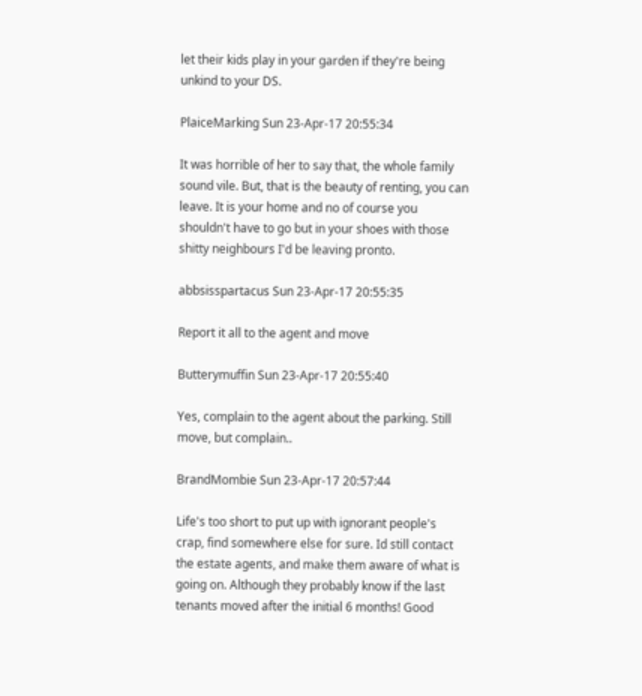let their kids play in your garden if they're being unkind to your DS.

PlaiceMarking Sun 23-Apr-17 20:55:34

It was horrible of her to say that, the whole family sound vile. But, that is the beauty of renting, you can leave. It is your home and no of course you shouldn't have to go but in your shoes with those shitty neighbours I'd be leaving pronto.

abbsisspartacus Sun 23-Apr-17 20:55:35

Report it all to the agent and move

Butterymuffin Sun 23-Apr-17 20:55:40

Yes, complain to the agent about the parking. Still move, but complain..

BrandMombie Sun 23-Apr-17 20:57:44

Life's too short to put up with ignorant people's crap, find somewhere else for sure. Id still contact the estate agents, and make them aware of what is going on. Although they probably know if the last tenants moved after the initial 6 months! Good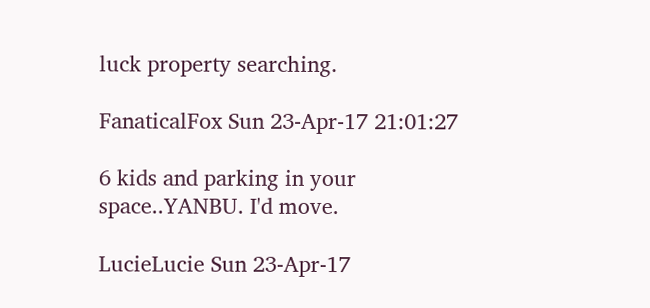luck property searching.

FanaticalFox Sun 23-Apr-17 21:01:27

6 kids and parking in your space..YANBU. I'd move.

LucieLucie Sun 23-Apr-17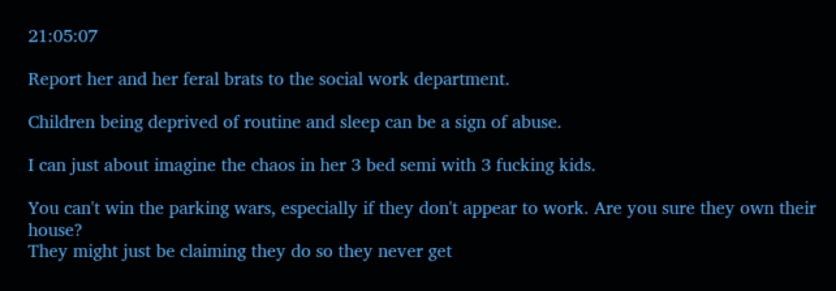21:05:07

Report her and her feral brats to the social work department.

Children being deprived of routine and sleep can be a sign of abuse.

I can just about imagine the chaos in her 3 bed semi with 3 fucking kids.

You can't win the parking wars, especially if they don't appear to work. Are you sure they own their house?
They might just be claiming they do so they never get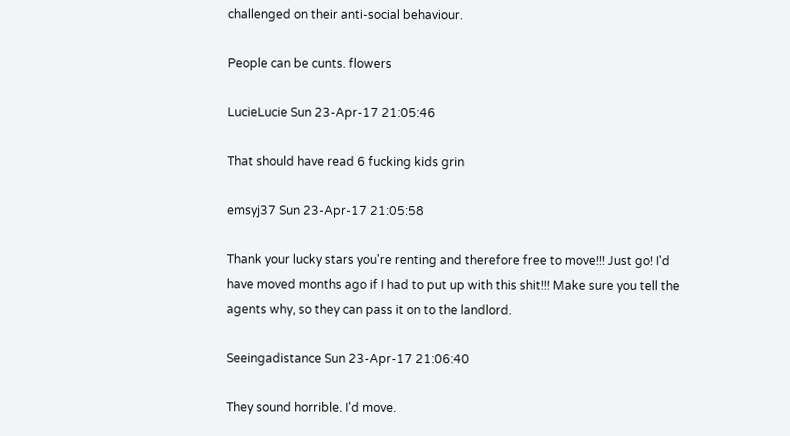challenged on their anti-social behaviour.

People can be cunts. flowers

LucieLucie Sun 23-Apr-17 21:05:46

That should have read 6 fucking kids grin

emsyj37 Sun 23-Apr-17 21:05:58

Thank your lucky stars you're renting and therefore free to move!!! Just go! I'd have moved months ago if I had to put up with this shit!!! Make sure you tell the agents why, so they can pass it on to the landlord.

Seeingadistance Sun 23-Apr-17 21:06:40

They sound horrible. I'd move.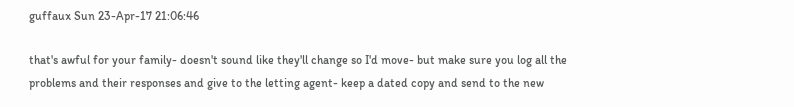guffaux Sun 23-Apr-17 21:06:46

that's awful for your family- doesn't sound like they'll change so I'd move- but make sure you log all the problems and their responses and give to the letting agent- keep a dated copy and send to the new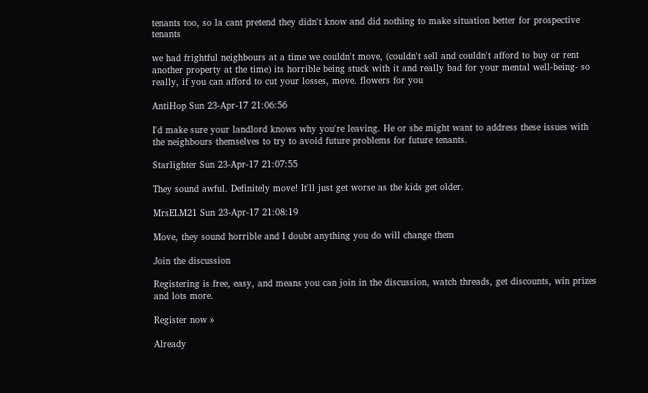tenants too, so la cant pretend they didn't know and did nothing to make situation better for prospective tenants

we had frightful neighbours at a time we couldn't move, (couldn't sell and couldn't afford to buy or rent another property at the time) its horrible being stuck with it and really bad for your mental well-being- so really, if you can afford to cut your losses, move. flowers for you

AntiHop Sun 23-Apr-17 21:06:56

I'd make sure your landlord knows why you're leaving. He or she might want to address these issues with the neighbours themselves to try to avoid future problems for future tenants.

Starlighter Sun 23-Apr-17 21:07:55

They sound awful. Definitely move! It'll just get worse as the kids get older.

MrsELM21 Sun 23-Apr-17 21:08:19

Move, they sound horrible and I doubt anything you do will change them

Join the discussion

Registering is free, easy, and means you can join in the discussion, watch threads, get discounts, win prizes and lots more.

Register now »

Already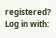registered? Log in with: